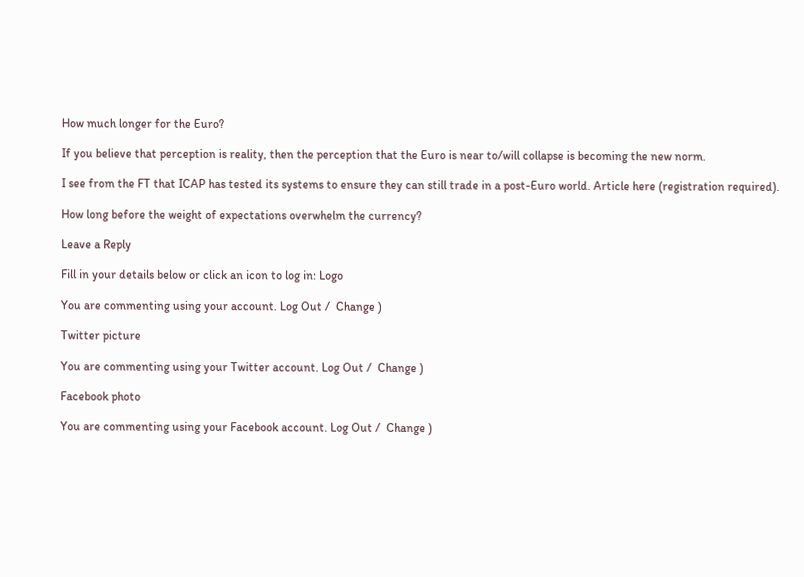How much longer for the Euro?

If you believe that perception is reality, then the perception that the Euro is near to/will collapse is becoming the new norm.

I see from the FT that ICAP has tested its systems to ensure they can still trade in a post-Euro world. Article here (registration required).

How long before the weight of expectations overwhelm the currency?

Leave a Reply

Fill in your details below or click an icon to log in: Logo

You are commenting using your account. Log Out /  Change )

Twitter picture

You are commenting using your Twitter account. Log Out /  Change )

Facebook photo

You are commenting using your Facebook account. Log Out /  Change )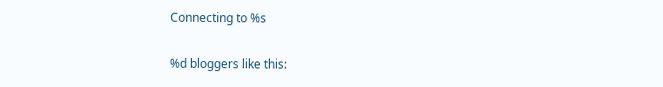Connecting to %s

%d bloggers like this: